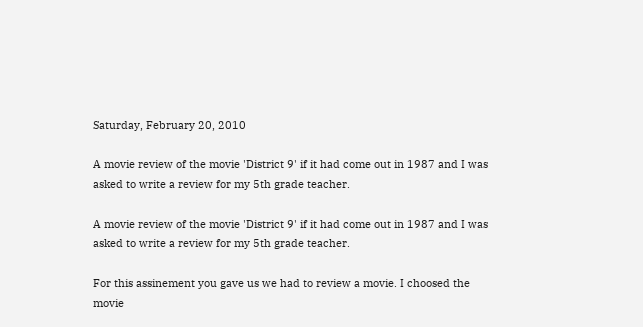Saturday, February 20, 2010

A movie review of the movie 'District 9' if it had come out in 1987 and I was asked to write a review for my 5th grade teacher.

A movie review of the movie 'District 9' if it had come out in 1987 and I was asked to write a review for my 5th grade teacher.

For this assinement you gave us we had to review a movie. I choosed the movie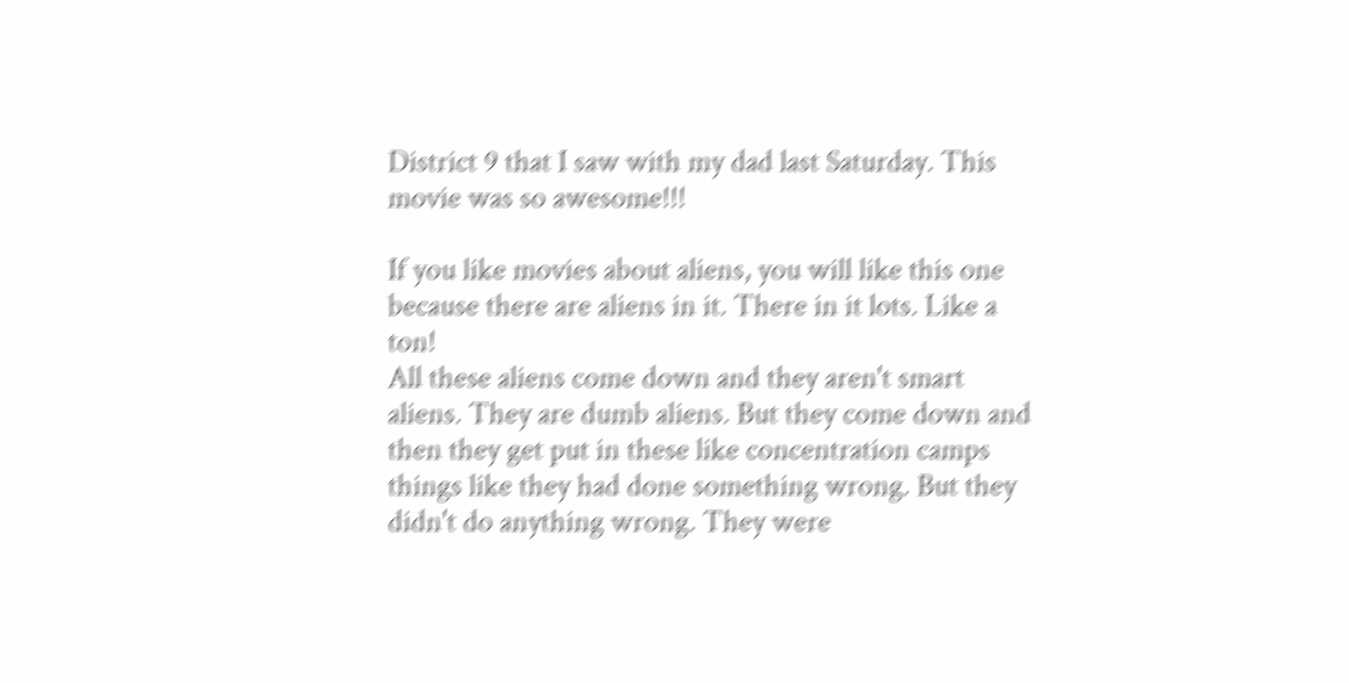District 9 that I saw with my dad last Saturday. This movie was so awesome!!!

If you like movies about aliens, you will like this one because there are aliens in it. There in it lots. Like a ton!
All these aliens come down and they aren't smart aliens. They are dumb aliens. But they come down and then they get put in these like concentration camps things like they had done something wrong. But they didn't do anything wrong. They were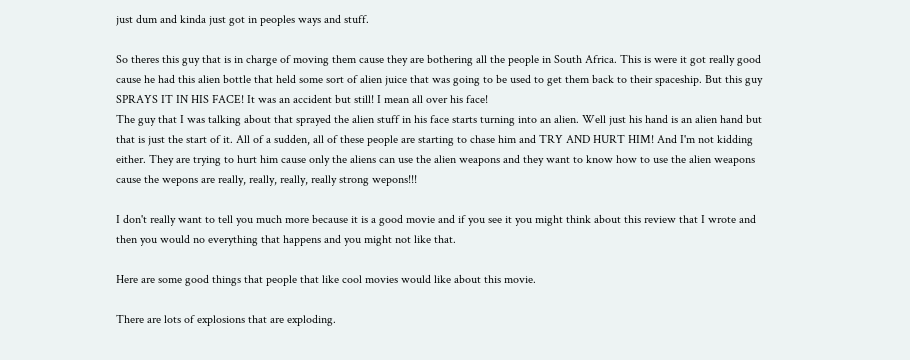just dum and kinda just got in peoples ways and stuff.

So theres this guy that is in charge of moving them cause they are bothering all the people in South Africa. This is were it got really good cause he had this alien bottle that held some sort of alien juice that was going to be used to get them back to their spaceship. But this guy SPRAYS IT IN HIS FACE! It was an accident but still! I mean all over his face!
The guy that I was talking about that sprayed the alien stuff in his face starts turning into an alien. Well just his hand is an alien hand but that is just the start of it. All of a sudden, all of these people are starting to chase him and TRY AND HURT HIM! And I'm not kidding either. They are trying to hurt him cause only the aliens can use the alien weapons and they want to know how to use the alien weapons cause the wepons are really, really, really, really strong wepons!!!

I don't really want to tell you much more because it is a good movie and if you see it you might think about this review that I wrote and then you would no everything that happens and you might not like that.

Here are some good things that people that like cool movies would like about this movie.

There are lots of explosions that are exploding.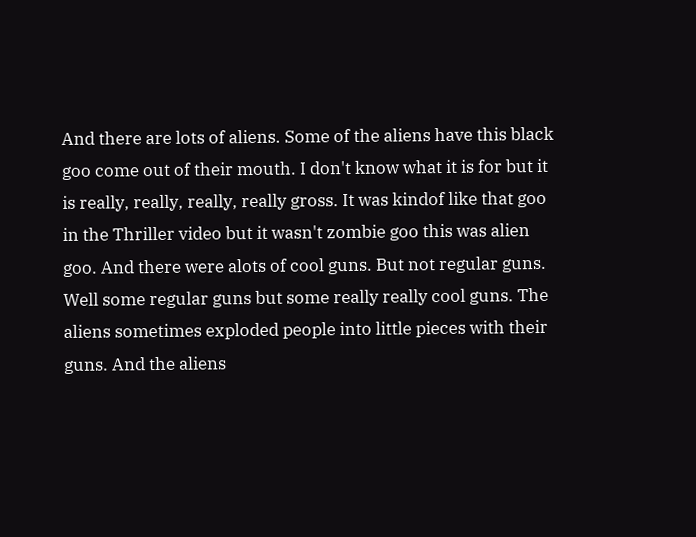And there are lots of aliens. Some of the aliens have this black goo come out of their mouth. I don't know what it is for but it is really, really, really, really gross. It was kindof like that goo in the Thriller video but it wasn't zombie goo this was alien goo. And there were alots of cool guns. But not regular guns. Well some regular guns but some really really cool guns. The aliens sometimes exploded people into little pieces with their guns. And the aliens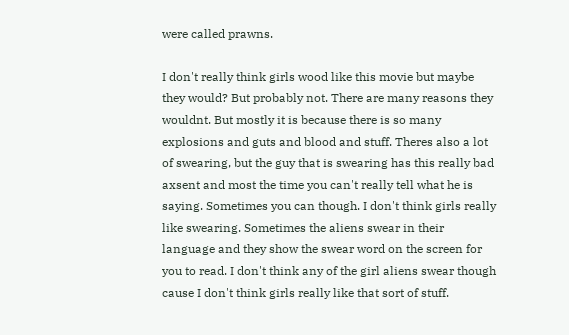were called prawns.

I don't really think girls wood like this movie but maybe they would? But probably not. There are many reasons they wouldnt. But mostly it is because there is so many explosions and guts and blood and stuff. Theres also a lot of swearing, but the guy that is swearing has this really bad axsent and most the time you can't really tell what he is saying. Sometimes you can though. I don't think girls really like swearing. Sometimes the aliens swear in their language and they show the swear word on the screen for you to read. I don't think any of the girl aliens swear though cause I don't think girls really like that sort of stuff.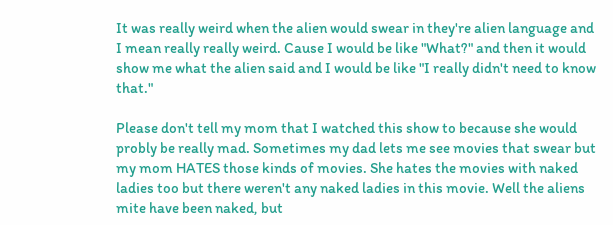It was really weird when the alien would swear in they're alien language and I mean really really weird. Cause I would be like "What?" and then it would show me what the alien said and I would be like "I really didn't need to know that."

Please don't tell my mom that I watched this show to because she would probly be really mad. Sometimes my dad lets me see movies that swear but my mom HATES those kinds of movies. She hates the movies with naked ladies too but there weren't any naked ladies in this movie. Well the aliens mite have been naked, but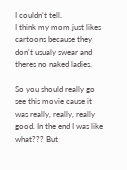I couldn't tell.
I think my mom just likes cartoons because they don't usualy swear and theres no naked ladies.

So you should really go see this movie cause it was really, really, really good. In the end I was like what??? But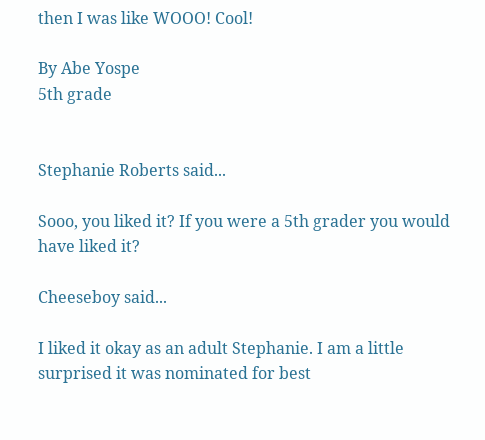then I was like WOOO! Cool!

By Abe Yospe
5th grade


Stephanie Roberts said...

Sooo, you liked it? If you were a 5th grader you would have liked it?

Cheeseboy said...

I liked it okay as an adult Stephanie. I am a little surprised it was nominated for best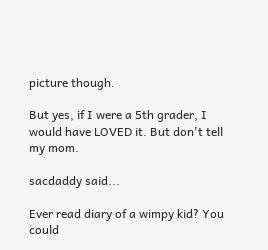picture though.

But yes, if I were a 5th grader, I would have LOVED it. But don't tell my mom.

sacdaddy said...

Ever read diary of a wimpy kid? You could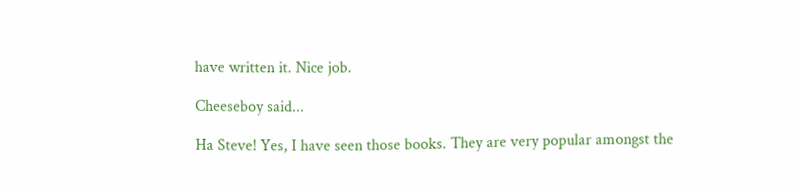have written it. Nice job.

Cheeseboy said...

Ha Steve! Yes, I have seen those books. They are very popular amongst the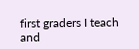first graders I teach and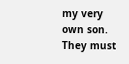my very own son. They must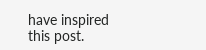have inspired this post.